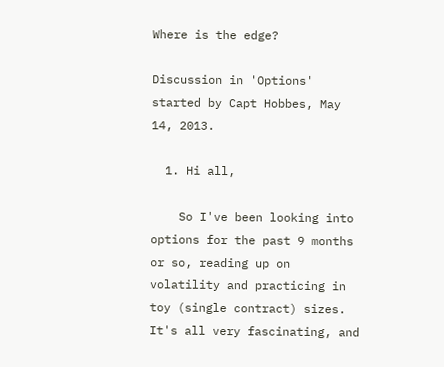Where is the edge?

Discussion in 'Options' started by Capt Hobbes, May 14, 2013.

  1. Hi all,

    So I've been looking into options for the past 9 months or so, reading up on volatility and practicing in toy (single contract) sizes. It's all very fascinating, and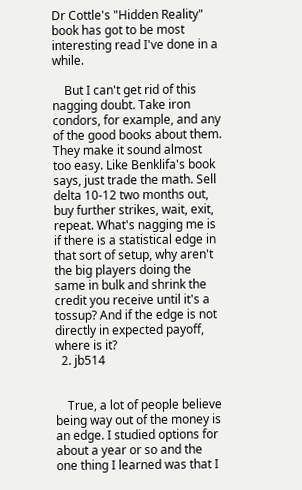Dr Cottle's "Hidden Reality" book has got to be most interesting read I've done in a while.

    But I can't get rid of this nagging doubt. Take iron condors, for example, and any of the good books about them. They make it sound almost too easy. Like Benklifa's book says, just trade the math. Sell delta 10-12 two months out, buy further strikes, wait, exit, repeat. What's nagging me is if there is a statistical edge in that sort of setup, why aren't the big players doing the same in bulk and shrink the credit you receive until it's a tossup? And if the edge is not directly in expected payoff, where is it?
  2. jb514


    True, a lot of people believe being way out of the money is an edge. I studied options for about a year or so and the one thing I learned was that I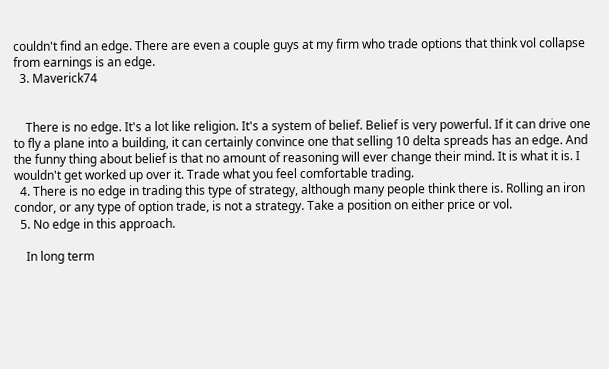couldn't find an edge. There are even a couple guys at my firm who trade options that think vol collapse from earnings is an edge.
  3. Maverick74


    There is no edge. It's a lot like religion. It's a system of belief. Belief is very powerful. If it can drive one to fly a plane into a building, it can certainly convince one that selling 10 delta spreads has an edge. And the funny thing about belief is that no amount of reasoning will ever change their mind. It is what it is. I wouldn't get worked up over it. Trade what you feel comfortable trading.
  4. There is no edge in trading this type of strategy, although many people think there is. Rolling an iron condor, or any type of option trade, is not a strategy. Take a position on either price or vol.
  5. No edge in this approach.

    In long term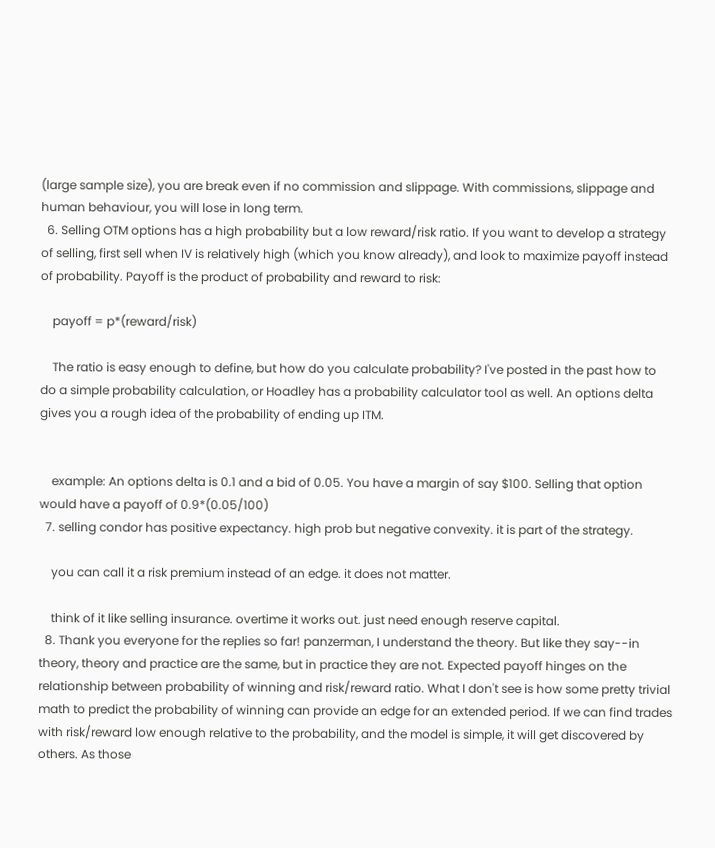(large sample size), you are break even if no commission and slippage. With commissions, slippage and human behaviour, you will lose in long term.
  6. Selling OTM options has a high probability but a low reward/risk ratio. If you want to develop a strategy of selling, first sell when IV is relatively high (which you know already), and look to maximize payoff instead of probability. Payoff is the product of probability and reward to risk:

    payoff = p*(reward/risk)

    The ratio is easy enough to define, but how do you calculate probability? I've posted in the past how to do a simple probability calculation, or Hoadley has a probability calculator tool as well. An options delta gives you a rough idea of the probability of ending up ITM.


    example: An options delta is 0.1 and a bid of 0.05. You have a margin of say $100. Selling that option would have a payoff of 0.9*(0.05/100)
  7. selling condor has positive expectancy. high prob but negative convexity. it is part of the strategy.

    you can call it a risk premium instead of an edge. it does not matter.

    think of it like selling insurance. overtime it works out. just need enough reserve capital.
  8. Thank you everyone for the replies so far! panzerman, I understand the theory. But like they say--in theory, theory and practice are the same, but in practice they are not. Expected payoff hinges on the relationship between probability of winning and risk/reward ratio. What I don't see is how some pretty trivial math to predict the probability of winning can provide an edge for an extended period. If we can find trades with risk/reward low enough relative to the probability, and the model is simple, it will get discovered by others. As those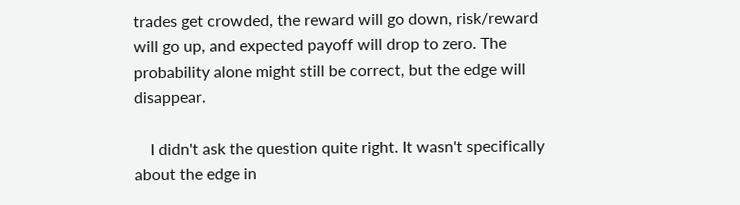trades get crowded, the reward will go down, risk/reward will go up, and expected payoff will drop to zero. The probability alone might still be correct, but the edge will disappear.

    I didn't ask the question quite right. It wasn't specifically about the edge in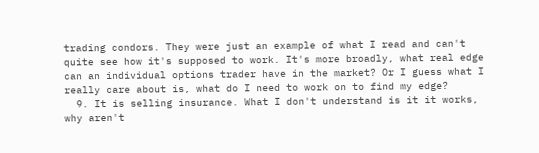trading condors. They were just an example of what I read and can't quite see how it's supposed to work. It's more broadly, what real edge can an individual options trader have in the market? Or I guess what I really care about is, what do I need to work on to find my edge?
  9. It is selling insurance. What I don't understand is it it works, why aren't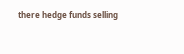there hedge funds selling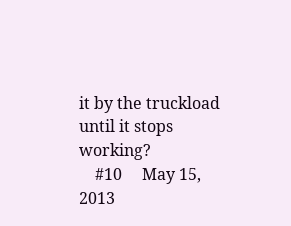it by the truckload until it stops working?
    #10     May 15, 2013